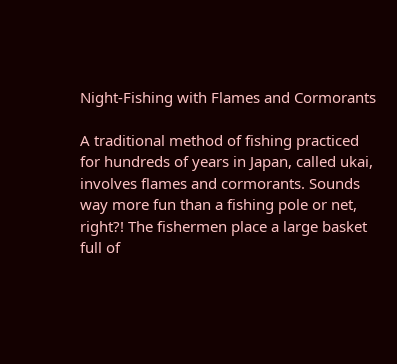Night-Fishing with Flames and Cormorants

A traditional method of fishing practiced for hundreds of years in Japan, called ukai, involves flames and cormorants. Sounds way more fun than a fishing pole or net, right?! The fishermen place a large basket full of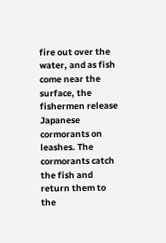fire out over the water, and as fish come near the surface, the fishermen release Japanese cormorants on leashes. The cormorants catch the fish and return them to the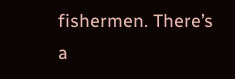fishermen. There’s a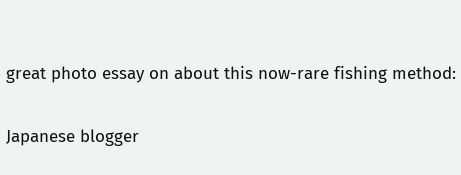great photo essay on about this now-rare fishing method:

Japanese blogger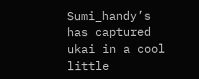Sumi_handy’s has captured ukai in a cool little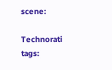scene:

Technorati tags: